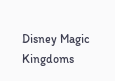Disney Magic Kingdoms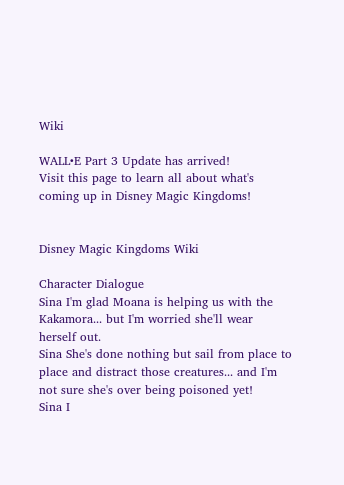Wiki

WALL•E Part 3 Update has arrived!
Visit this page to learn all about what's coming up in Disney Magic Kingdoms!


Disney Magic Kingdoms Wiki

Character Dialogue
Sina I'm glad Moana is helping us with the Kakamora... but I'm worried she'll wear herself out.
Sina She's done nothing but sail from place to place and distract those creatures... and I'm not sure she's over being poisoned yet!
Sina I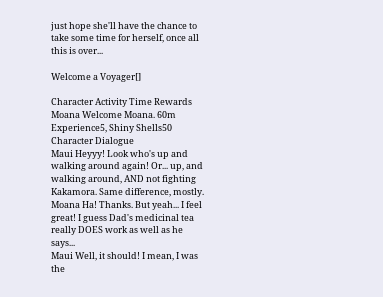just hope she'll have the chance to take some time for herself, once all this is over...

Welcome a Voyager[]

Character Activity Time Rewards
Moana Welcome Moana. 60m Experience5, Shiny Shells50
Character Dialogue
Maui Heyyy! Look who's up and walking around again! Or... up, and walking around, AND not fighting Kakamora. Same difference, mostly.
Moana Ha! Thanks. But yeah... I feel great! I guess Dad's medicinal tea really DOES work as well as he says...
Maui Well, it should! I mean, I was the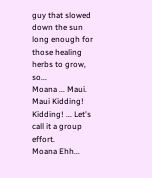guy that slowed down the sun long enough for those healing herbs to grow, so...
Moana ... Maui.
Maui Kidding! Kidding! ... Let's call it a group effort.
Moana Ehh...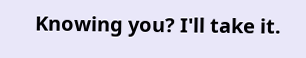Knowing you? I'll take it.